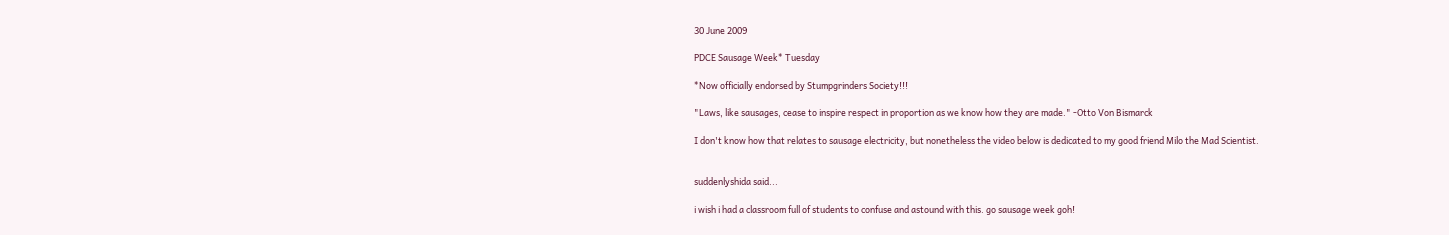30 June 2009

PDCE Sausage Week* Tuesday

*Now officially endorsed by Stumpgrinders Society!!!

"Laws, like sausages, cease to inspire respect in proportion as we know how they are made." -Otto Von Bismarck

I don't know how that relates to sausage electricity, but nonetheless the video below is dedicated to my good friend Milo the Mad Scientist.


suddenlyshida said...

i wish i had a classroom full of students to confuse and astound with this. go sausage week goh!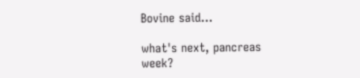Bovine said...

what's next, pancreas week?